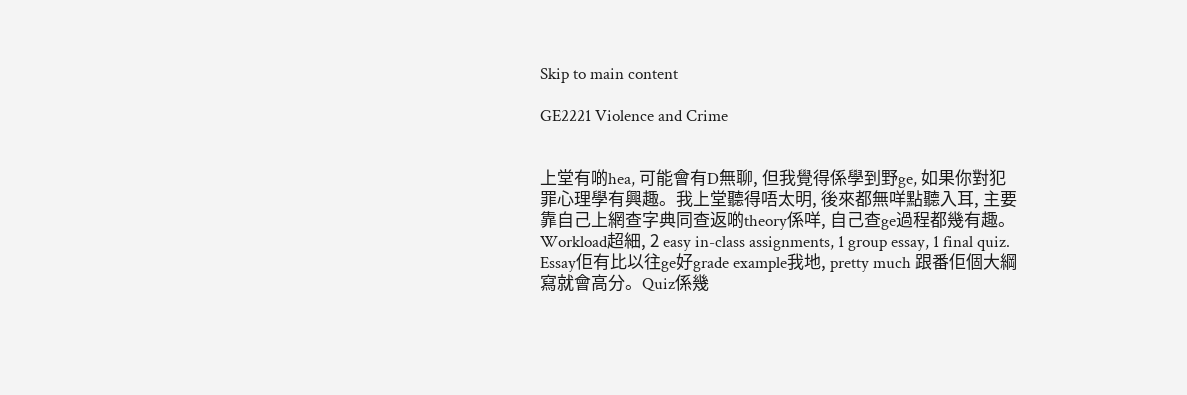Skip to main content

GE2221 Violence and Crime


上堂有啲hea, 可能會有D無聊, 但我覺得係學到野ge, 如果你對犯罪心理學有興趣。我上堂聽得唔太明, 後來都無咩點聽入耳, 主要靠自己上網查字典同查返啲theory係咩, 自己查ge過程都幾有趣。
Workload超細, 2 easy in-class assignments, 1 group essay, 1 final quiz. Essay佢有比以往ge好grade example我地, pretty much 跟番佢個大綱寫就會高分。Quiz係幾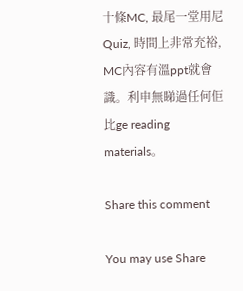十條MC, 最尾一堂用尼Quiz, 時間上非常充裕, MC內容有溫ppt就會識。利申無睇過任何佢比ge reading materials。

Share this comment

You may use Share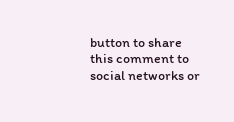button to share this comment to social networks or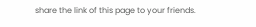share the link of this page to your friends.